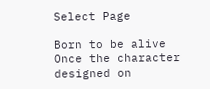Select Page

Born to be alive
Once the character designed on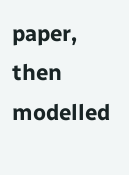paper, then modelled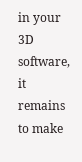in your 3D software, it remains to make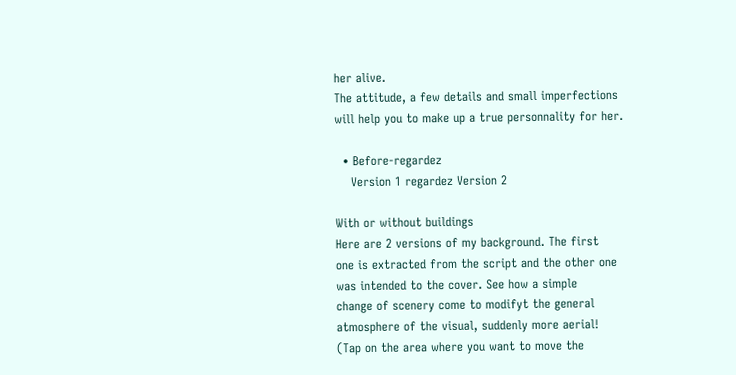her alive.
The attitude, a few details and small imperfections
will help you to make up a true personnality for her.

  • Before-regardez
    Version 1 regardez Version 2

With or without buildings
Here are 2 versions of my background. The first
one is extracted from the script and the other one
was intended to the cover. See how a simple
change of scenery come to modifyt the general
atmosphere of the visual, suddenly more aerial!
(Tap on the area where you want to move the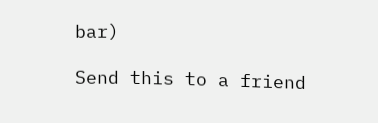bar)

Send this to a friend